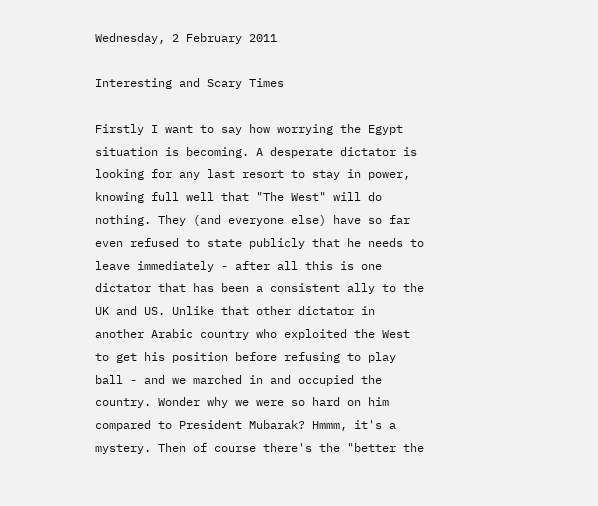Wednesday, 2 February 2011

Interesting and Scary Times

Firstly I want to say how worrying the Egypt situation is becoming. A desperate dictator is looking for any last resort to stay in power, knowing full well that "The West" will do nothing. They (and everyone else) have so far even refused to state publicly that he needs to leave immediately - after all this is one dictator that has been a consistent ally to the UK and US. Unlike that other dictator in another Arabic country who exploited the West to get his position before refusing to play ball - and we marched in and occupied the country. Wonder why we were so hard on him compared to President Mubarak? Hmmm, it's a mystery. Then of course there's the "better the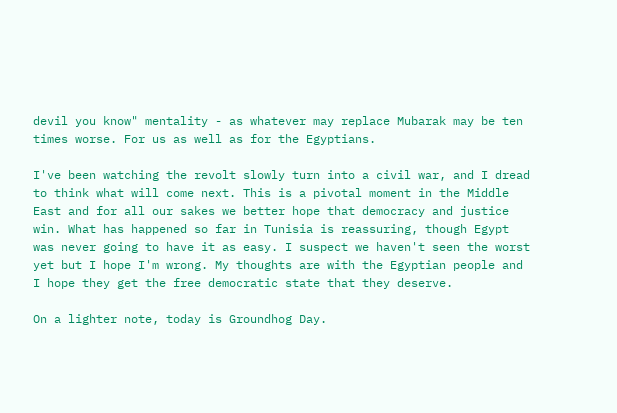devil you know" mentality - as whatever may replace Mubarak may be ten times worse. For us as well as for the Egyptians.

I've been watching the revolt slowly turn into a civil war, and I dread to think what will come next. This is a pivotal moment in the Middle East and for all our sakes we better hope that democracy and justice win. What has happened so far in Tunisia is reassuring, though Egypt was never going to have it as easy. I suspect we haven't seen the worst yet but I hope I'm wrong. My thoughts are with the Egyptian people and I hope they get the free democratic state that they deserve.

On a lighter note, today is Groundhog Day.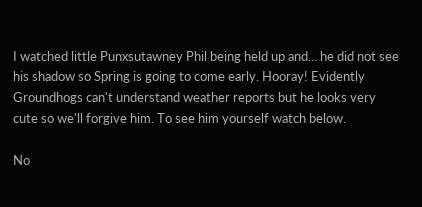I watched little Punxsutawney Phil being held up and... he did not see his shadow so Spring is going to come early. Hooray! Evidently Groundhogs can't understand weather reports but he looks very cute so we'll forgive him. To see him yourself watch below.

No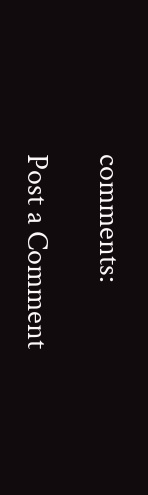comments:

Post a Comment